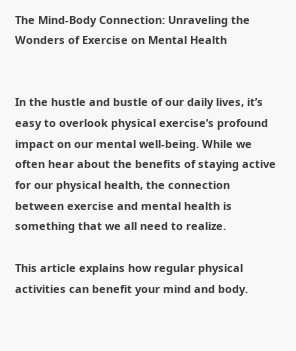The Mind-Body Connection: Unraveling the Wonders of Exercise on Mental Health


In the hustle and bustle of our daily lives, it’s easy to overlook physical exercise’s profound impact on our mental well-being. While we often hear about the benefits of staying active for our physical health, the connection between exercise and mental health is something that we all need to realize.

This article explains how regular physical activities can benefit your mind and body.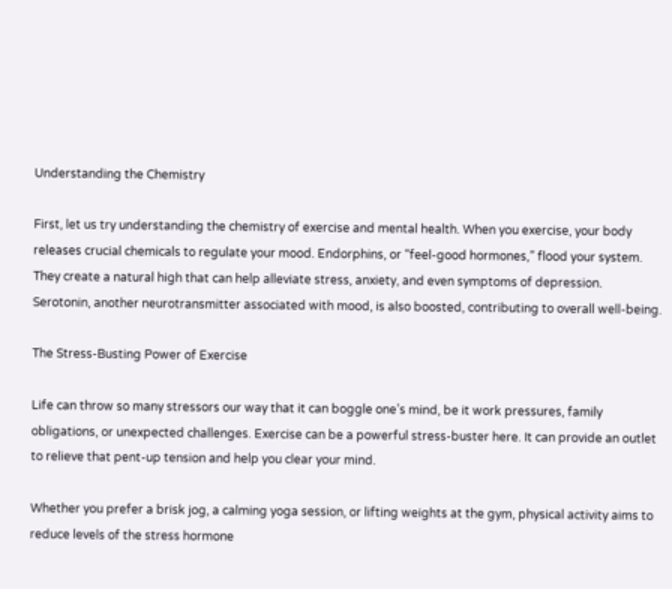Understanding the Chemistry

First, let us try understanding the chemistry of exercise and mental health. When you exercise, your body releases crucial chemicals to regulate your mood. Endorphins, or “feel-good hormones,” flood your system. They create a natural high that can help alleviate stress, anxiety, and even symptoms of depression. Serotonin, another neurotransmitter associated with mood, is also boosted, contributing to overall well-being.

The Stress-Busting Power of Exercise

Life can throw so many stressors our way that it can boggle one’s mind, be it work pressures, family obligations, or unexpected challenges. Exercise can be a powerful stress-buster here. It can provide an outlet to relieve that pent-up tension and help you clear your mind.

Whether you prefer a brisk jog, a calming yoga session, or lifting weights at the gym, physical activity aims to reduce levels of the stress hormone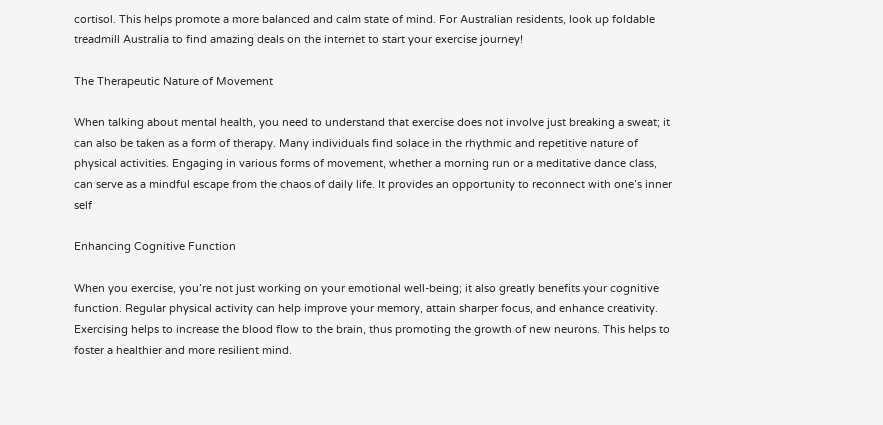cortisol. This helps promote a more balanced and calm state of mind. For Australian residents, look up foldable treadmill Australia to find amazing deals on the internet to start your exercise journey!

The Therapeutic Nature of Movement

When talking about mental health, you need to understand that exercise does not involve just breaking a sweat; it can also be taken as a form of therapy. Many individuals find solace in the rhythmic and repetitive nature of physical activities. Engaging in various forms of movement, whether a morning run or a meditative dance class, can serve as a mindful escape from the chaos of daily life. It provides an opportunity to reconnect with one’s inner self

Enhancing Cognitive Function

When you exercise, you’re not just working on your emotional well-being; it also greatly benefits your cognitive function. Regular physical activity can help improve your memory, attain sharper focus, and enhance creativity. Exercising helps to increase the blood flow to the brain, thus promoting the growth of new neurons. This helps to foster a healthier and more resilient mind.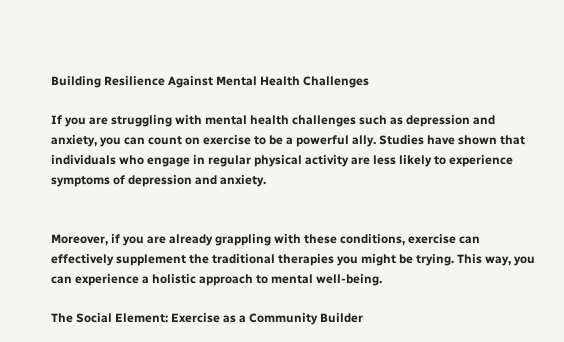Building Resilience Against Mental Health Challenges

If you are struggling with mental health challenges such as depression and anxiety, you can count on exercise to be a powerful ally. Studies have shown that individuals who engage in regular physical activity are less likely to experience symptoms of depression and anxiety.


Moreover, if you are already grappling with these conditions, exercise can effectively supplement the traditional therapies you might be trying. This way, you can experience a holistic approach to mental well-being.

The Social Element: Exercise as a Community Builder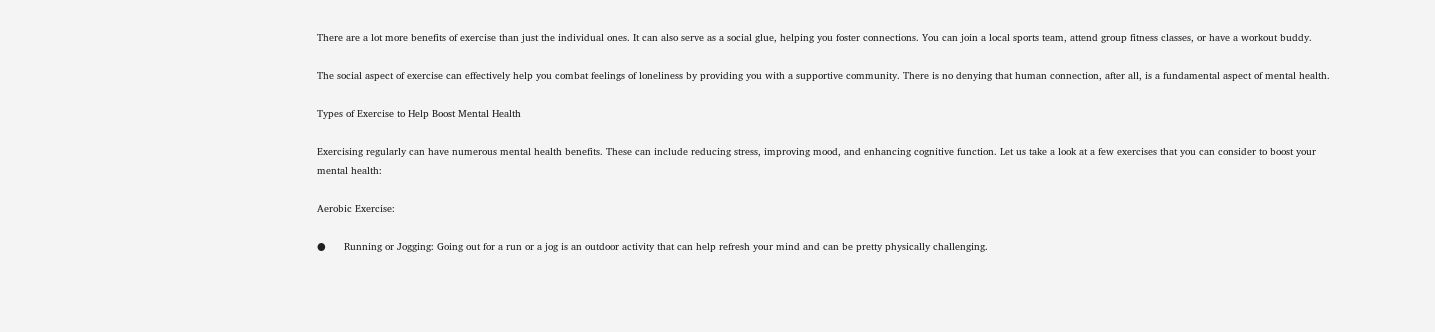There are a lot more benefits of exercise than just the individual ones. It can also serve as a social glue, helping you foster connections. You can join a local sports team, attend group fitness classes, or have a workout buddy.

The social aspect of exercise can effectively help you combat feelings of loneliness by providing you with a supportive community. There is no denying that human connection, after all, is a fundamental aspect of mental health.

Types of Exercise to Help Boost Mental Health

Exercising regularly can have numerous mental health benefits. These can include reducing stress, improving mood, and enhancing cognitive function. Let us take a look at a few exercises that you can consider to boost your mental health:

Aerobic Exercise:

●      Running or Jogging: Going out for a run or a jog is an outdoor activity that can help refresh your mind and can be pretty physically challenging.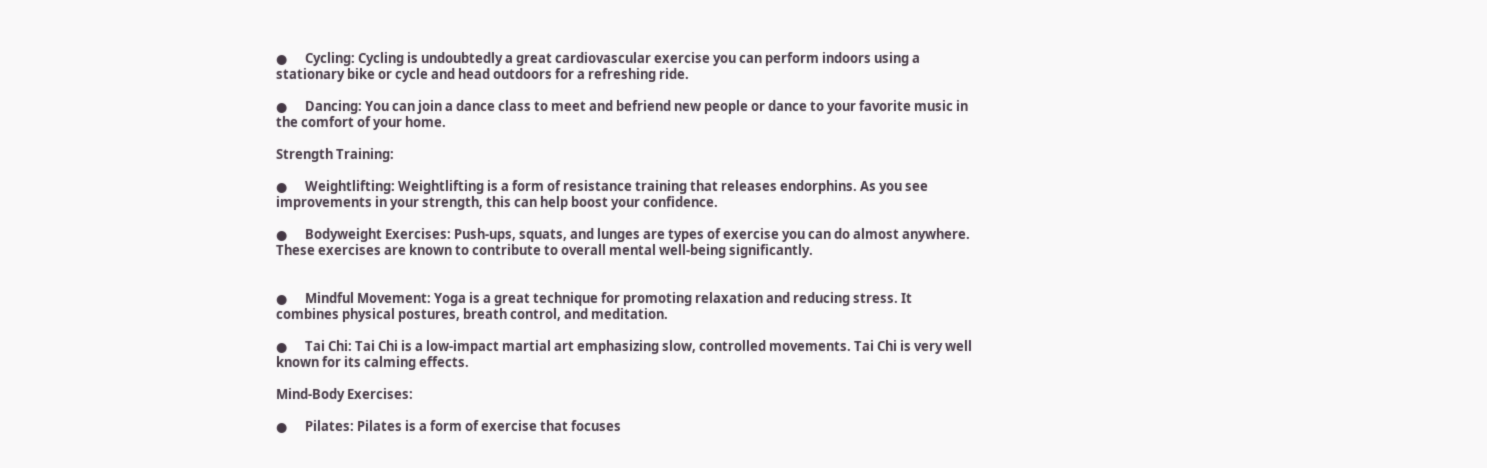●      Cycling: Cycling is undoubtedly a great cardiovascular exercise you can perform indoors using a stationary bike or cycle and head outdoors for a refreshing ride.

●      Dancing: You can join a dance class to meet and befriend new people or dance to your favorite music in the comfort of your home.

Strength Training:

●      Weightlifting: Weightlifting is a form of resistance training that releases endorphins. As you see improvements in your strength, this can help boost your confidence.

●      Bodyweight Exercises: Push-ups, squats, and lunges are types of exercise you can do almost anywhere. These exercises are known to contribute to overall mental well-being significantly.


●      Mindful Movement: Yoga is a great technique for promoting relaxation and reducing stress. It combines physical postures, breath control, and meditation.

●      Tai Chi: Tai Chi is a low-impact martial art emphasizing slow, controlled movements. Tai Chi is very well known for its calming effects.

Mind-Body Exercises:

●      Pilates: Pilates is a form of exercise that focuses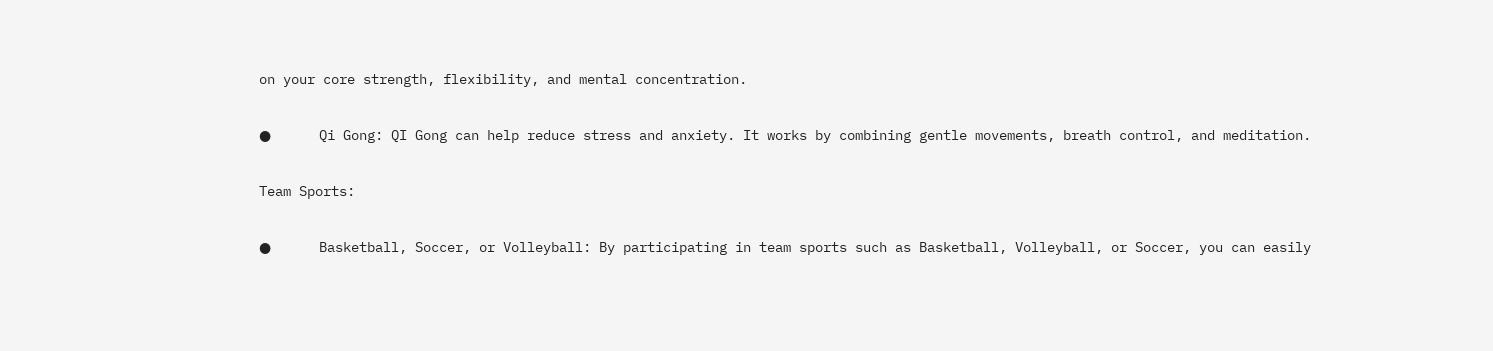on your core strength, flexibility, and mental concentration.

●      Qi Gong: QI Gong can help reduce stress and anxiety. It works by combining gentle movements, breath control, and meditation.

Team Sports:

●      Basketball, Soccer, or Volleyball: By participating in team sports such as Basketball, Volleyball, or Soccer, you can easily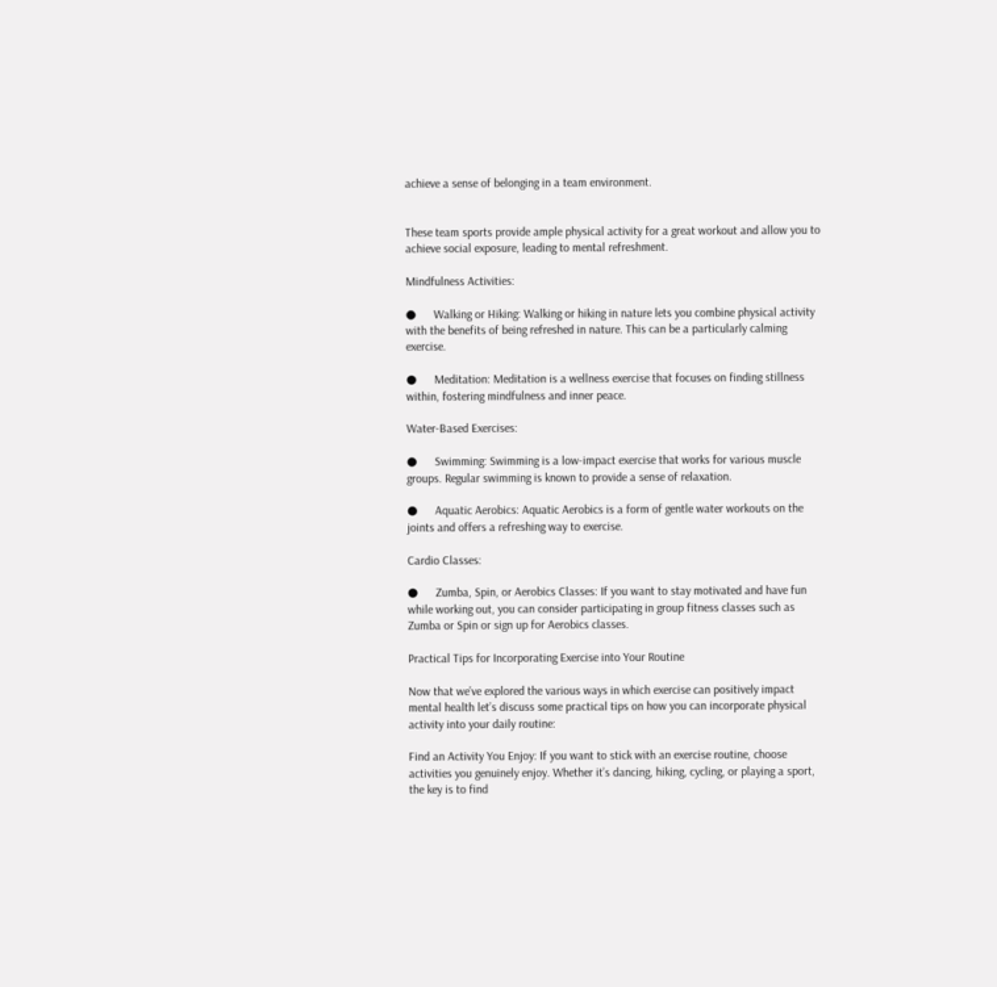achieve a sense of belonging in a team environment.


These team sports provide ample physical activity for a great workout and allow you to achieve social exposure, leading to mental refreshment.

Mindfulness Activities:

●      Walking or Hiking: Walking or hiking in nature lets you combine physical activity with the benefits of being refreshed in nature. This can be a particularly calming exercise.

●      Meditation: Meditation is a wellness exercise that focuses on finding stillness within, fostering mindfulness and inner peace.

Water-Based Exercises:

●      Swimming: Swimming is a low-impact exercise that works for various muscle groups. Regular swimming is known to provide a sense of relaxation.

●      Aquatic Aerobics: Aquatic Aerobics is a form of gentle water workouts on the joints and offers a refreshing way to exercise.

Cardio Classes:

●      Zumba, Spin, or Aerobics Classes: If you want to stay motivated and have fun while working out, you can consider participating in group fitness classes such as Zumba or Spin or sign up for Aerobics classes.

Practical Tips for Incorporating Exercise into Your Routine

Now that we’ve explored the various ways in which exercise can positively impact mental health let’s discuss some practical tips on how you can incorporate physical activity into your daily routine:

Find an Activity You Enjoy: If you want to stick with an exercise routine, choose activities you genuinely enjoy. Whether it’s dancing, hiking, cycling, or playing a sport, the key is to find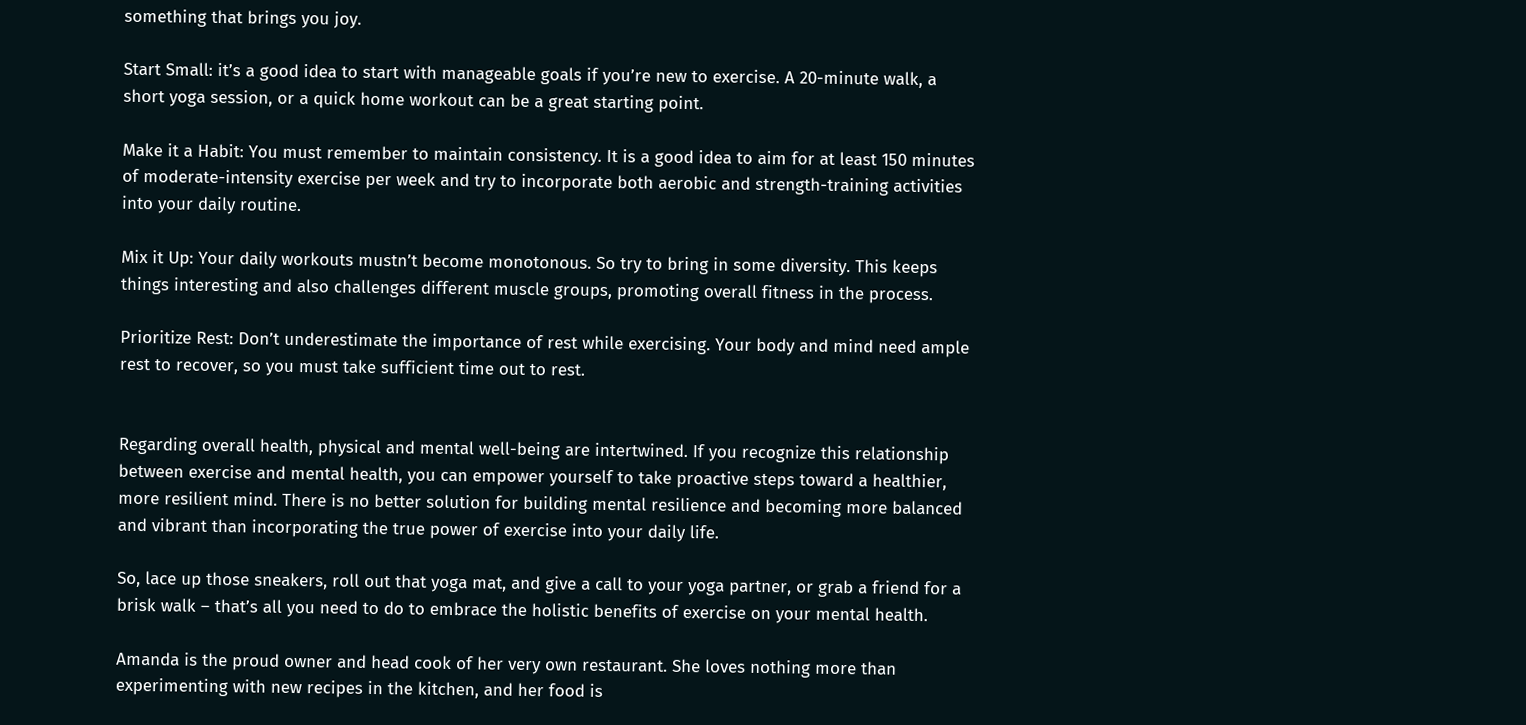something that brings you joy.

Start Small: it’s a good idea to start with manageable goals if you’re new to exercise. A 20-minute walk, a short yoga session, or a quick home workout can be a great starting point.

Make it a Habit: You must remember to maintain consistency. It is a good idea to aim for at least 150 minutes of moderate-intensity exercise per week and try to incorporate both aerobic and strength-training activities into your daily routine.

Mix it Up: Your daily workouts mustn’t become monotonous. So try to bring in some diversity. This keeps things interesting and also challenges different muscle groups, promoting overall fitness in the process.

Prioritize Rest: Don’t underestimate the importance of rest while exercising. Your body and mind need ample rest to recover, so you must take sufficient time out to rest.


Regarding overall health, physical and mental well-being are intertwined. If you recognize this relationship between exercise and mental health, you can empower yourself to take proactive steps toward a healthier, more resilient mind. There is no better solution for building mental resilience and becoming more balanced and vibrant than incorporating the true power of exercise into your daily life.

So, lace up those sneakers, roll out that yoga mat, and give a call to your yoga partner, or grab a friend for a brisk walk – that’s all you need to do to embrace the holistic benefits of exercise on your mental health.

Amanda is the proud owner and head cook of her very own restaurant. She loves nothing more than experimenting with new recipes in the kitchen, and her food is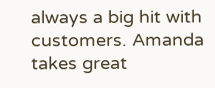always a big hit with customers. Amanda takes great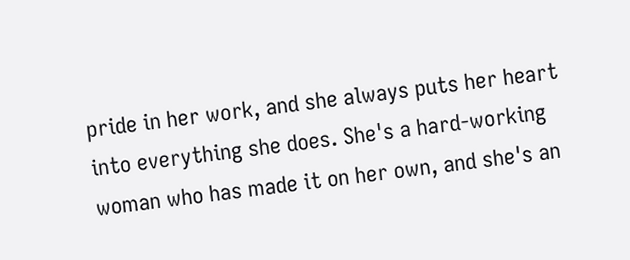pride in her work, and she always puts her heart into everything she does. She's a hard-working woman who has made it on her own, and she's an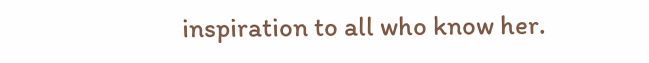inspiration to all who know her.